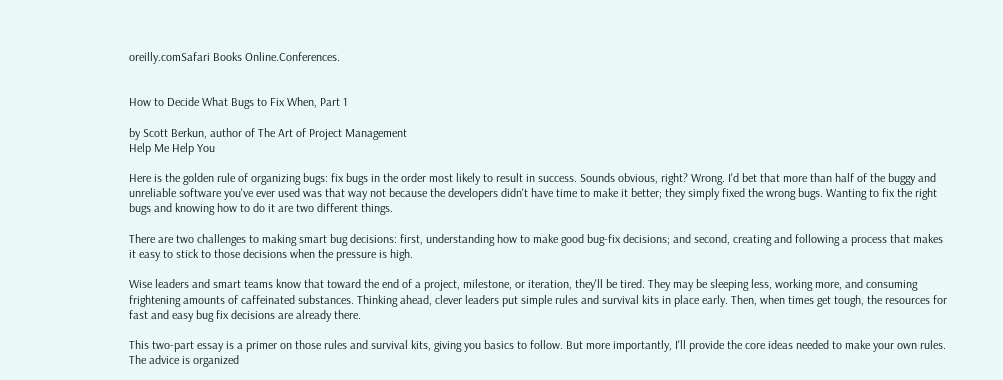oreilly.comSafari Books Online.Conferences.


How to Decide What Bugs to Fix When, Part 1

by Scott Berkun, author of The Art of Project Management
Help Me Help You

Here is the golden rule of organizing bugs: fix bugs in the order most likely to result in success. Sounds obvious, right? Wrong. I'd bet that more than half of the buggy and unreliable software you've ever used was that way not because the developers didn't have time to make it better; they simply fixed the wrong bugs. Wanting to fix the right bugs and knowing how to do it are two different things.

There are two challenges to making smart bug decisions: first, understanding how to make good bug-fix decisions; and second, creating and following a process that makes it easy to stick to those decisions when the pressure is high.

Wise leaders and smart teams know that toward the end of a project, milestone, or iteration, they'll be tired. They may be sleeping less, working more, and consuming frightening amounts of caffeinated substances. Thinking ahead, clever leaders put simple rules and survival kits in place early. Then, when times get tough, the resources for fast and easy bug fix decisions are already there.

This two-part essay is a primer on those rules and survival kits, giving you basics to follow. But more importantly, I'll provide the core ideas needed to make your own rules. The advice is organized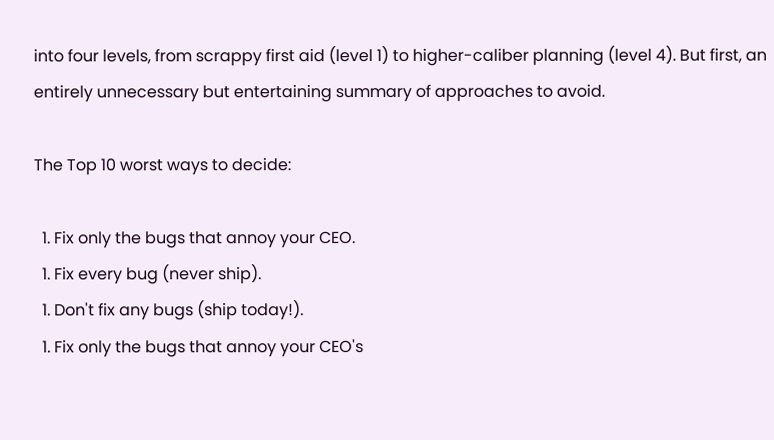into four levels, from scrappy first aid (level 1) to higher-caliber planning (level 4). But first, an entirely unnecessary but entertaining summary of approaches to avoid.

The Top 10 worst ways to decide:

  1. Fix only the bugs that annoy your CEO.
  1. Fix every bug (never ship).
  1. Don't fix any bugs (ship today!).
  1. Fix only the bugs that annoy your CEO's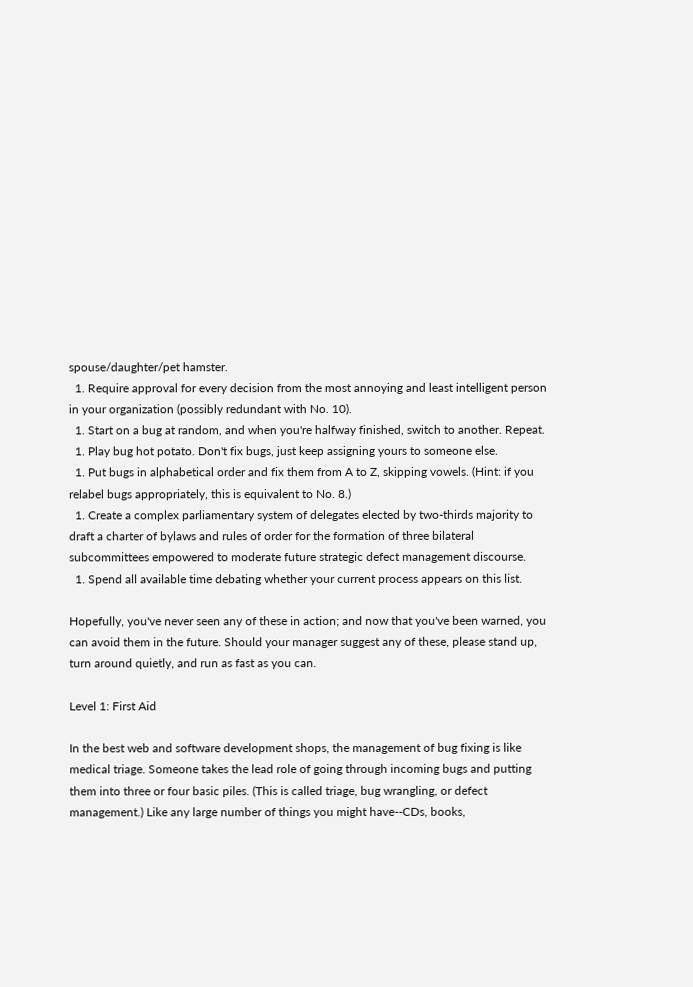spouse/daughter/pet hamster.
  1. Require approval for every decision from the most annoying and least intelligent person in your organization (possibly redundant with No. 10).
  1. Start on a bug at random, and when you're halfway finished, switch to another. Repeat.
  1. Play bug hot potato. Don't fix bugs, just keep assigning yours to someone else.
  1. Put bugs in alphabetical order and fix them from A to Z, skipping vowels. (Hint: if you relabel bugs appropriately, this is equivalent to No. 8.)
  1. Create a complex parliamentary system of delegates elected by two-thirds majority to draft a charter of bylaws and rules of order for the formation of three bilateral subcommittees empowered to moderate future strategic defect management discourse.
  1. Spend all available time debating whether your current process appears on this list.

Hopefully, you've never seen any of these in action; and now that you've been warned, you can avoid them in the future. Should your manager suggest any of these, please stand up, turn around quietly, and run as fast as you can.

Level 1: First Aid

In the best web and software development shops, the management of bug fixing is like medical triage. Someone takes the lead role of going through incoming bugs and putting them into three or four basic piles. (This is called triage, bug wrangling, or defect management.) Like any large number of things you might have--CDs, books,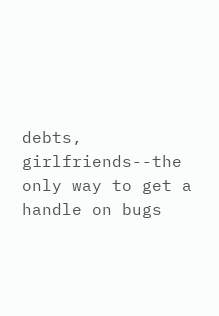debts, girlfriends--the only way to get a handle on bugs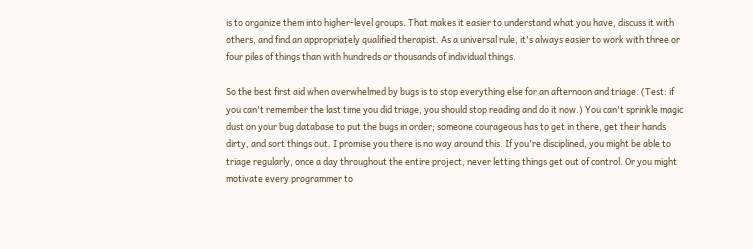is to organize them into higher-level groups. That makes it easier to understand what you have, discuss it with others, and find an appropriately qualified therapist. As a universal rule, it's always easier to work with three or four piles of things than with hundreds or thousands of individual things.

So the best first aid when overwhelmed by bugs is to stop everything else for an afternoon and triage. (Test: if you can't remember the last time you did triage, you should stop reading and do it now.) You can't sprinkle magic dust on your bug database to put the bugs in order; someone courageous has to get in there, get their hands dirty, and sort things out. I promise you there is no way around this. If you're disciplined, you might be able to triage regularly, once a day throughout the entire project, never letting things get out of control. Or you might motivate every programmer to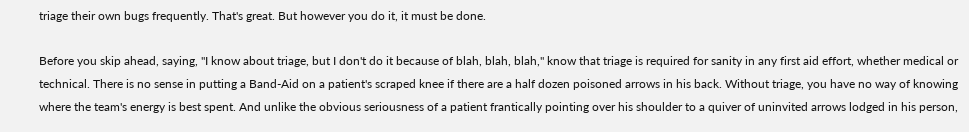triage their own bugs frequently. That's great. But however you do it, it must be done.

Before you skip ahead, saying, "I know about triage, but I don't do it because of blah, blah, blah," know that triage is required for sanity in any first aid effort, whether medical or technical. There is no sense in putting a Band-Aid on a patient's scraped knee if there are a half dozen poisoned arrows in his back. Without triage, you have no way of knowing where the team's energy is best spent. And unlike the obvious seriousness of a patient frantically pointing over his shoulder to a quiver of uninvited arrows lodged in his person,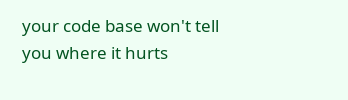your code base won't tell you where it hurts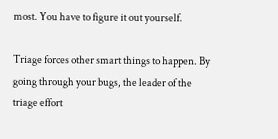most. You have to figure it out yourself.

Triage forces other smart things to happen. By going through your bugs, the leader of the triage effort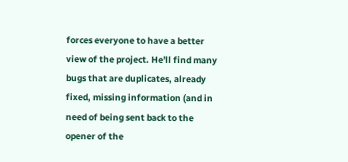forces everyone to have a better view of the project. He'll find many bugs that are duplicates, already fixed, missing information (and in need of being sent back to the opener of the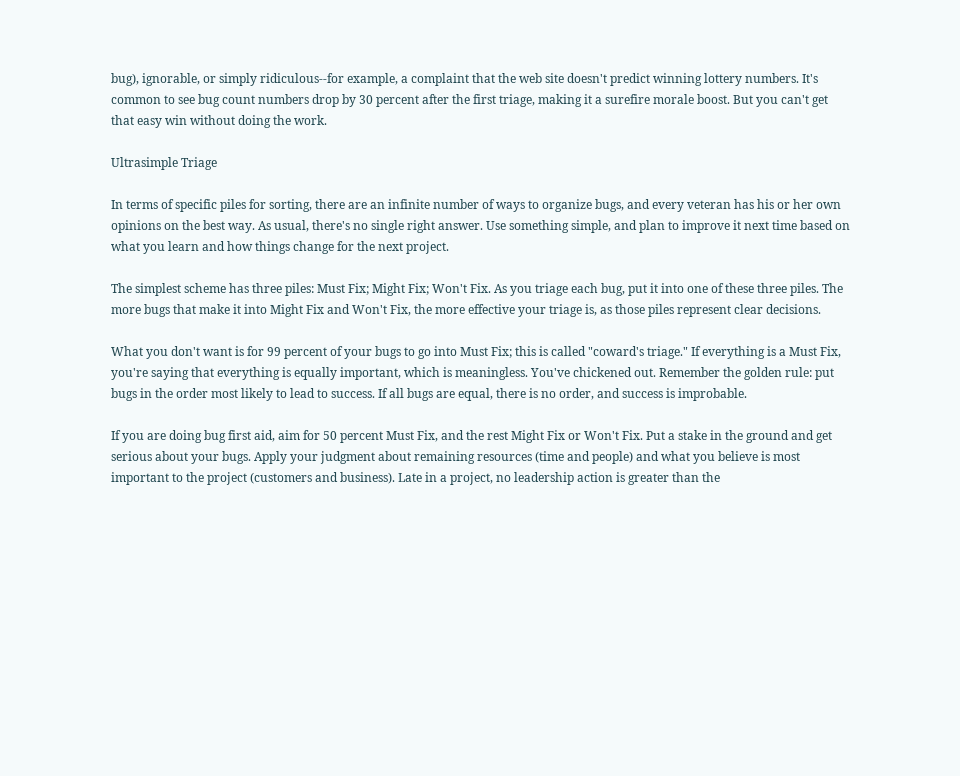bug), ignorable, or simply ridiculous--for example, a complaint that the web site doesn't predict winning lottery numbers. It's common to see bug count numbers drop by 30 percent after the first triage, making it a surefire morale boost. But you can't get that easy win without doing the work.

Ultrasimple Triage

In terms of specific piles for sorting, there are an infinite number of ways to organize bugs, and every veteran has his or her own opinions on the best way. As usual, there's no single right answer. Use something simple, and plan to improve it next time based on what you learn and how things change for the next project.

The simplest scheme has three piles: Must Fix; Might Fix; Won't Fix. As you triage each bug, put it into one of these three piles. The more bugs that make it into Might Fix and Won't Fix, the more effective your triage is, as those piles represent clear decisions.

What you don't want is for 99 percent of your bugs to go into Must Fix; this is called "coward's triage." If everything is a Must Fix, you're saying that everything is equally important, which is meaningless. You've chickened out. Remember the golden rule: put bugs in the order most likely to lead to success. If all bugs are equal, there is no order, and success is improbable.

If you are doing bug first aid, aim for 50 percent Must Fix, and the rest Might Fix or Won't Fix. Put a stake in the ground and get serious about your bugs. Apply your judgment about remaining resources (time and people) and what you believe is most important to the project (customers and business). Late in a project, no leadership action is greater than the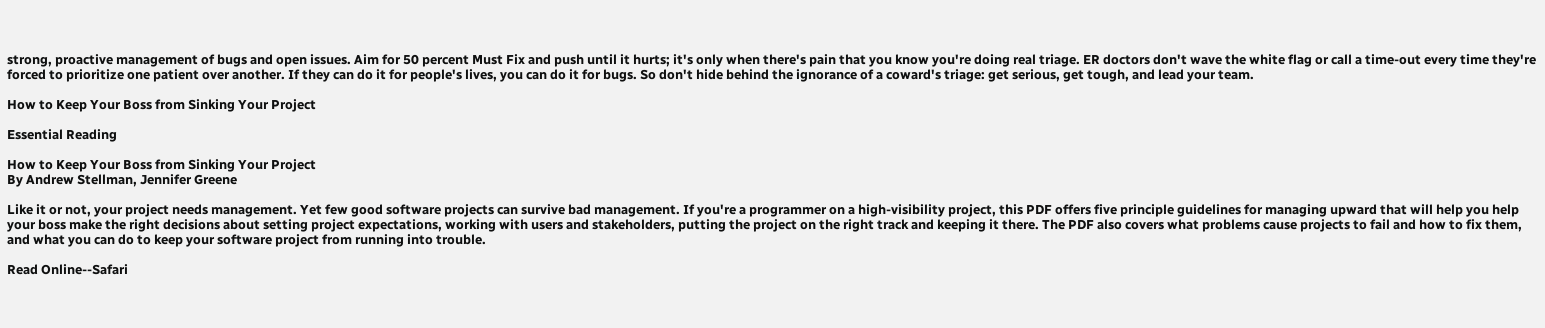strong, proactive management of bugs and open issues. Aim for 50 percent Must Fix and push until it hurts; it's only when there's pain that you know you're doing real triage. ER doctors don't wave the white flag or call a time-out every time they're forced to prioritize one patient over another. If they can do it for people's lives, you can do it for bugs. So don't hide behind the ignorance of a coward's triage: get serious, get tough, and lead your team.

How to Keep Your Boss from Sinking Your Project

Essential Reading

How to Keep Your Boss from Sinking Your Project
By Andrew Stellman, Jennifer Greene

Like it or not, your project needs management. Yet few good software projects can survive bad management. If you're a programmer on a high-visibility project, this PDF offers five principle guidelines for managing upward that will help you help your boss make the right decisions about setting project expectations, working with users and stakeholders, putting the project on the right track and keeping it there. The PDF also covers what problems cause projects to fail and how to fix them, and what you can do to keep your software project from running into trouble.

Read Online--Safari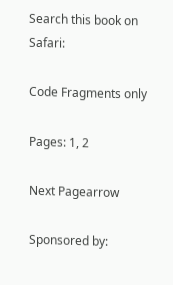Search this book on Safari:

Code Fragments only

Pages: 1, 2

Next Pagearrow

Sponsored by: